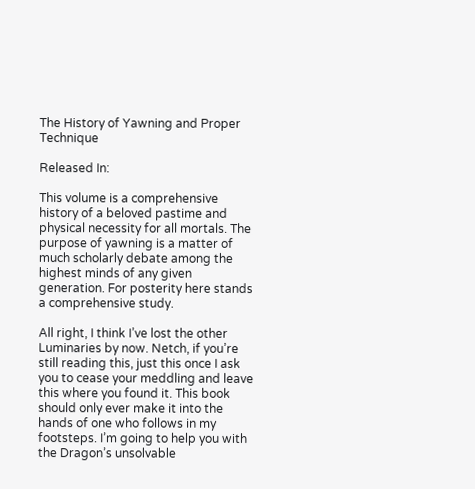The History of Yawning and Proper Technique

Released In:

This volume is a comprehensive history of a beloved pastime and physical necessity for all mortals. The purpose of yawning is a matter of much scholarly debate among the highest minds of any given generation. For posterity here stands a comprehensive study.

All right, I think I’ve lost the other Luminaries by now. Netch, if you’re still reading this, just this once I ask you to cease your meddling and leave this where you found it. This book should only ever make it into the hands of one who follows in my footsteps. I’m going to help you with the Dragon’s unsolvable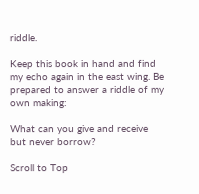riddle.

Keep this book in hand and find my echo again in the east wing. Be prepared to answer a riddle of my own making:

What can you give and receive but never borrow?

Scroll to Top